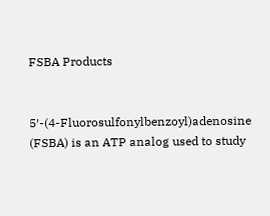FSBA Products


5′-(4-Fluorosulfonylbenzoyl)adenosine (FSBA) is an ATP analog used to study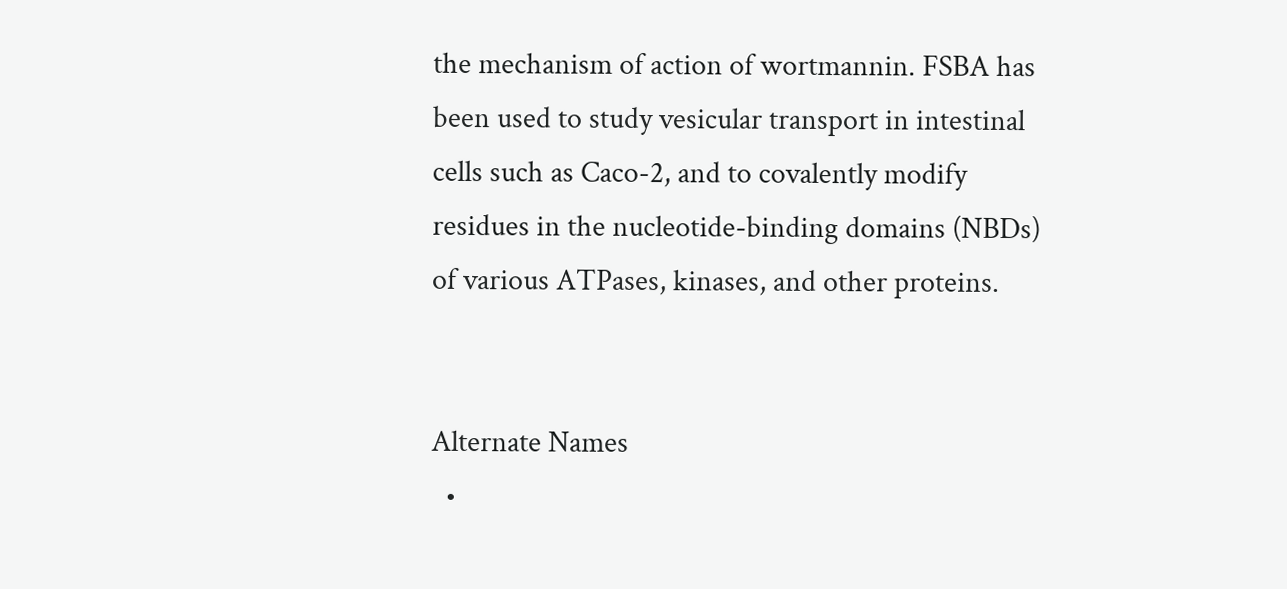the mechanism of action of wortmannin. FSBA has been used to study vesicular transport in intestinal cells such as Caco-2, and to covalently modify residues in the nucleotide-binding domains (NBDs) of various ATPases, kinases, and other proteins.


Alternate Names
  •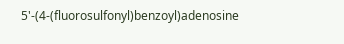5'-(4-(fluorosulfonyl)benzoyl)adenosine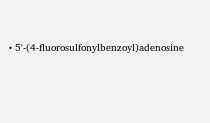• 5'-(4-fluorosulfonylbenzoyl)adenosine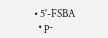• 5'-FSBA
  • p-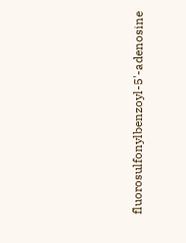fluorosulfonylbenzoyl-5'-adenosine